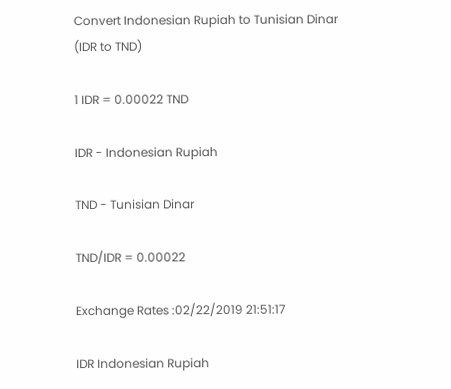Convert Indonesian Rupiah to Tunisian Dinar
(IDR to TND)

1 IDR = 0.00022 TND

IDR - Indonesian Rupiah

TND - Tunisian Dinar

TND/IDR = 0.00022

Exchange Rates :02/22/2019 21:51:17

IDR Indonesian Rupiah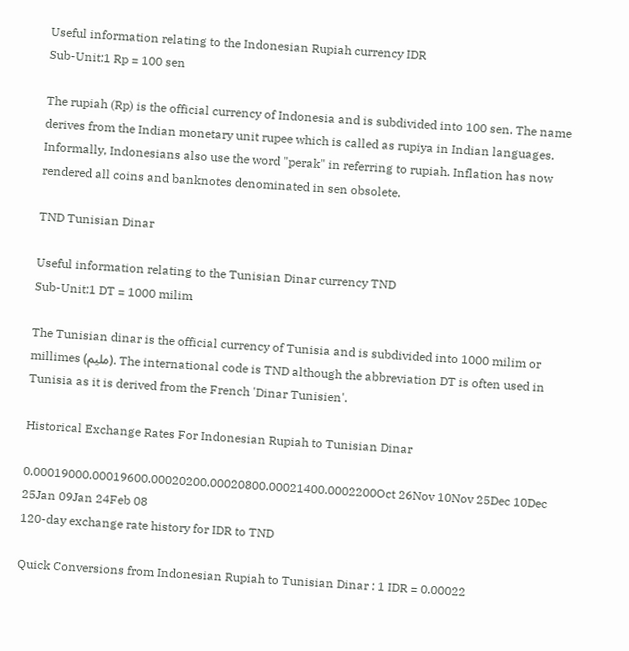Useful information relating to the Indonesian Rupiah currency IDR
Sub-Unit:1 Rp = 100 sen

The rupiah (Rp) is the official currency of Indonesia and is subdivided into 100 sen. The name derives from the Indian monetary unit rupee which is called as rupiya in Indian languages. Informally, Indonesians also use the word "perak" in referring to rupiah. Inflation has now rendered all coins and banknotes denominated in sen obsolete.

TND Tunisian Dinar

Useful information relating to the Tunisian Dinar currency TND
Sub-Unit:1 DT = 1000 milim

The Tunisian dinar is the official currency of Tunisia and is subdivided into 1000 milim or millimes (مليم). The international code is TND although the abbreviation DT is often used in Tunisia as it is derived from the French 'Dinar Tunisien'.

Historical Exchange Rates For Indonesian Rupiah to Tunisian Dinar

0.00019000.00019600.00020200.00020800.00021400.0002200Oct 26Nov 10Nov 25Dec 10Dec 25Jan 09Jan 24Feb 08
120-day exchange rate history for IDR to TND

Quick Conversions from Indonesian Rupiah to Tunisian Dinar : 1 IDR = 0.00022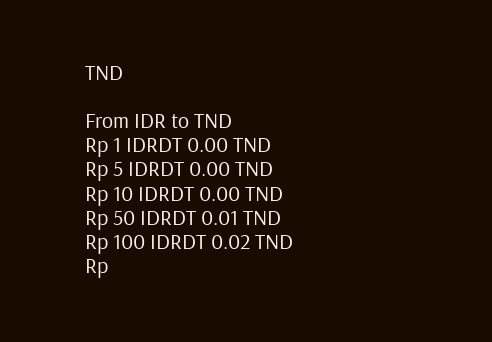TND

From IDR to TND
Rp 1 IDRDT 0.00 TND
Rp 5 IDRDT 0.00 TND
Rp 10 IDRDT 0.00 TND
Rp 50 IDRDT 0.01 TND
Rp 100 IDRDT 0.02 TND
Rp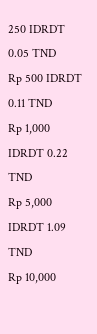250 IDRDT 0.05 TND
Rp 500 IDRDT 0.11 TND
Rp 1,000 IDRDT 0.22 TND
Rp 5,000 IDRDT 1.09 TND
Rp 10,000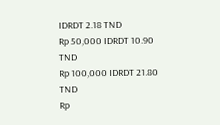IDRDT 2.18 TND
Rp 50,000 IDRDT 10.90 TND
Rp 100,000 IDRDT 21.80 TND
Rp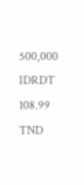500,000 IDRDT 108.99 TND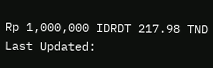Rp 1,000,000 IDRDT 217.98 TND
Last Updated: